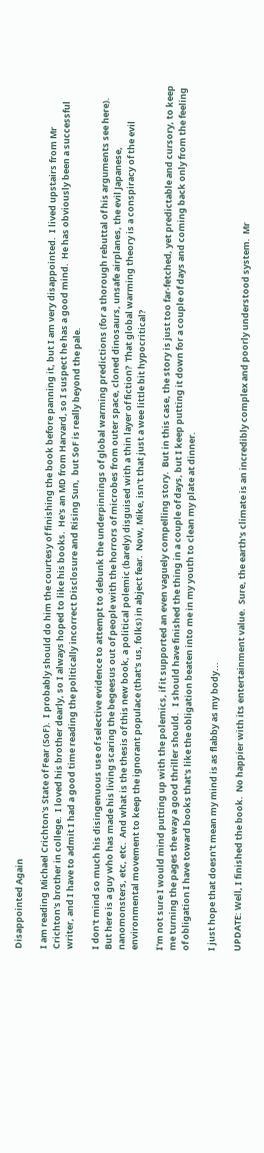Disappointed Again

I am reading Michael Crichton's State of Fear (SoF).  I probably should do him the courtesy of finishing the book before panning it, but I am very disappointed.  I lived upstairs from Mr Crichton's brother in college.  I loved his brother dearly, so I always hoped to like his books.  He's an MD from Harvard, so I suspect he has a good mind.  He has obviously been a successful writer, and I have to admit I had a good time reading the politically incorrect Disclosure and Rising Sun,  but SoF is really beyond the pale.

I don't mind so much his disingenuous use of selective evidence to attempt to debunk the underpinnings of global warming predictions (for a thorough rebuttal of his arguments see here).  But here is a guy who has made his living scaring the begeesus out of people with the horrors of microbes from outer space, cloned dinosaurs, unsafe airplanes, the evil Japanese, nanomonsters, etc, etc.  And what is the thesis of this new book, a political polemic (barely) disguised with a thin layer of fiction?  That global warming theory is a conspiracy of the evil environmental movement to keep the ignorant populace (that's us, folks) in abject fear.  Now, Mike, isn't that just a wee little bit hypocritical?

I'm not sure I would mind putting up with the polemics, if it supported an even vaguely compelling story.  But in this case, the story is just too far-fetched, yet predictable and cursory, to keep me turning the pages the way a good thriller should.   I should have finished the thing in a couple of days, but I keep putting it down for a couple of days and coming back only from the feeling of obligation I have toward books that's like the obligation beaten into me in my youth to clean my plate at dinner.

I just hope that doesn't mean my mind is as flabby as my body...

UPDATE: Well, I finished the book.  No happier with its entertainment value.  Sure, the earth's climate is an incredibly complex and poorly understood system.  Mr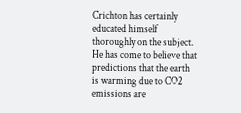Crichton has certainly educated himself thoroughly on the subject.  He has come to believe that predictions that the earth is warming due to CO2 emissions are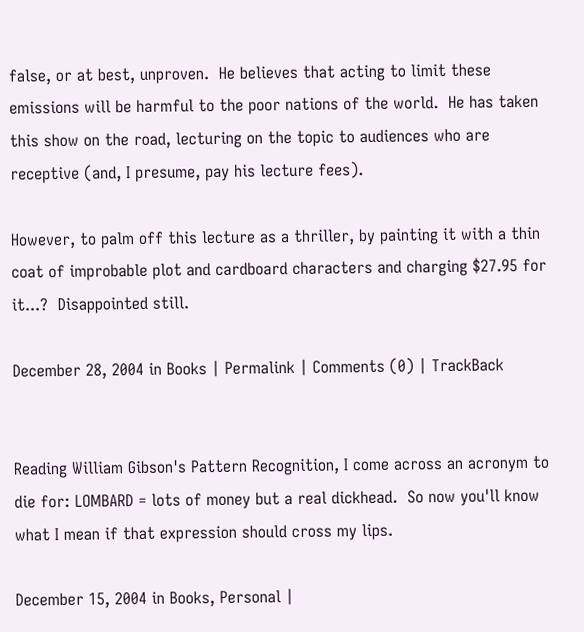false, or at best, unproven.  He believes that acting to limit these emissions will be harmful to the poor nations of the world.  He has taken this show on the road, lecturing on the topic to audiences who are receptive (and, I presume, pay his lecture fees).

However, to palm off this lecture as a thriller, by painting it with a thin coat of improbable plot and cardboard characters and charging $27.95 for it...?  Disappointed still.

December 28, 2004 in Books | Permalink | Comments (0) | TrackBack


Reading William Gibson's Pattern Recognition, I come across an acronym to die for: LOMBARD = lots of money but a real dickhead.  So now you'll know what I mean if that expression should cross my lips.

December 15, 2004 in Books, Personal |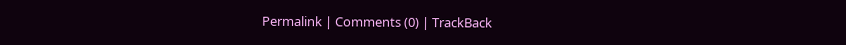Permalink | Comments (0) | TrackBack